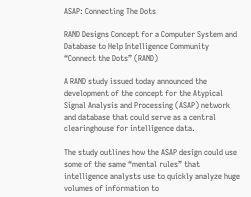ASAP: Connecting The Dots

RAND Designs Concept for a Computer System and Database to Help Intelligence Community “Connect the Dots” (RAND)

A RAND study issued today announced the development of the concept for the Atypical Signal Analysis and Processing (ASAP) network and database that could serve as a central clearinghouse for intelligence data.

The study outlines how the ASAP design could use some of the same “mental rules” that intelligence analysts use to quickly analyze huge volumes of information to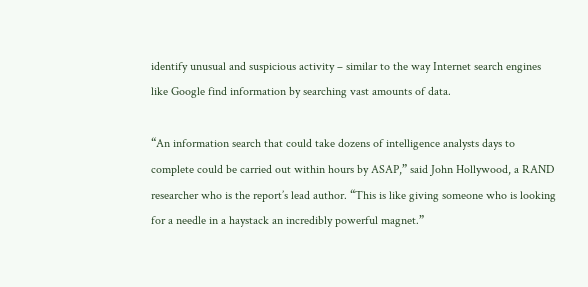identify unusual and suspicious activity – similar to the way Internet search engines like Google find information by searching vast amounts of data.

“An information search that could take dozens of intelligence analysts days to complete could be carried out within hours by ASAP,” said John Hollywood, a RAND researcher who is the report’s lead author. “This is like giving someone who is looking for a needle in a haystack an incredibly powerful magnet.”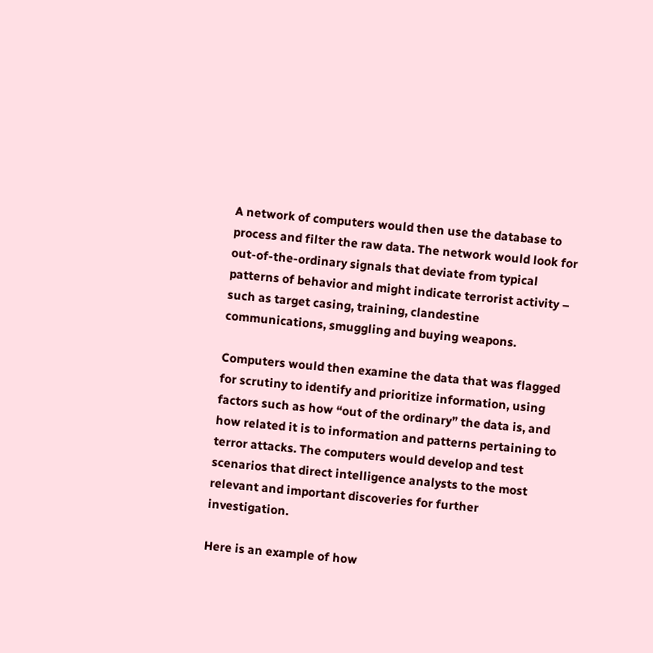A network of computers would then use the database to process and filter the raw data. The network would look for out-of-the-ordinary signals that deviate from typical patterns of behavior and might indicate terrorist activity – such as target casing, training, clandestine communications, smuggling and buying weapons.

Computers would then examine the data that was flagged for scrutiny to identify and prioritize information, using factors such as how “out of the ordinary” the data is, and how related it is to information and patterns pertaining to terror attacks. The computers would develop and test scenarios that direct intelligence analysts to the most relevant and important discoveries for further investigation.

Here is an example of how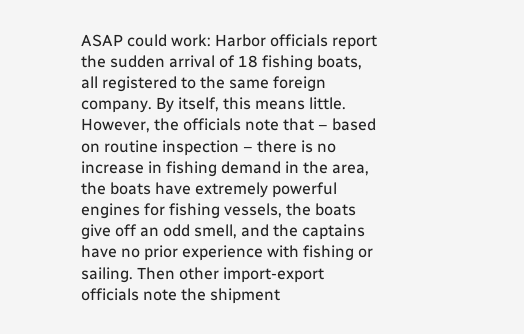ASAP could work: Harbor officials report the sudden arrival of 18 fishing boats, all registered to the same foreign company. By itself, this means little. However, the officials note that – based on routine inspection – there is no increase in fishing demand in the area, the boats have extremely powerful engines for fishing vessels, the boats give off an odd smell, and the captains have no prior experience with fishing or sailing. Then other import-export officials note the shipment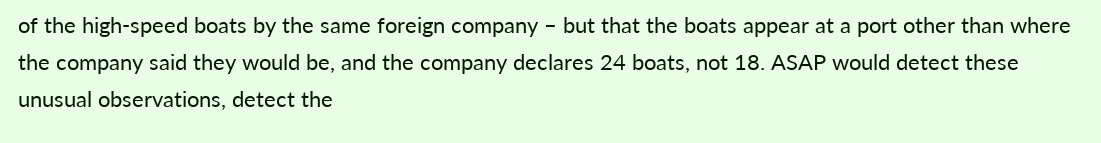of the high-speed boats by the same foreign company – but that the boats appear at a port other than where the company said they would be, and the company declares 24 boats, not 18. ASAP would detect these unusual observations, detect the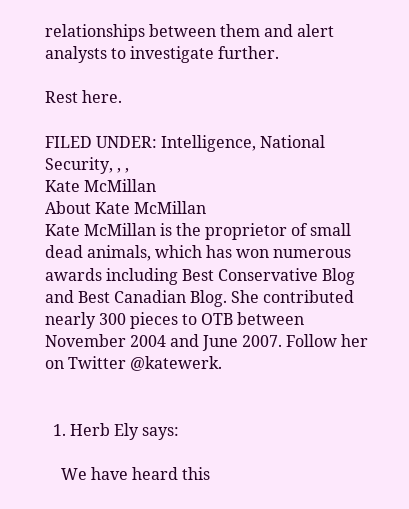relationships between them and alert analysts to investigate further.

Rest here.

FILED UNDER: Intelligence, National Security, , ,
Kate McMillan
About Kate McMillan
Kate McMillan is the proprietor of small dead animals, which has won numerous awards including Best Conservative Blog and Best Canadian Blog. She contributed nearly 300 pieces to OTB between November 2004 and June 2007. Follow her on Twitter @katewerk.


  1. Herb Ely says:

    We have heard this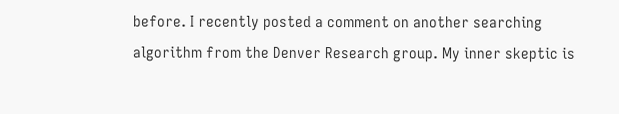before. I recently posted a comment on another searching algorithm from the Denver Research group. My inner skeptic is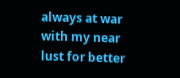always at war with my near lust for better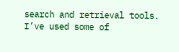search and retrieval tools. I’ve used some of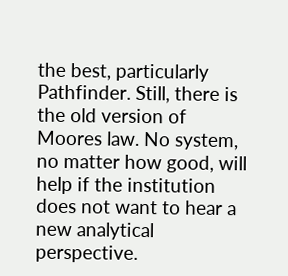the best, particularly Pathfinder. Still, there is the old version of Moores law. No system, no matter how good, will help if the institution does not want to hear a new analytical perspective.